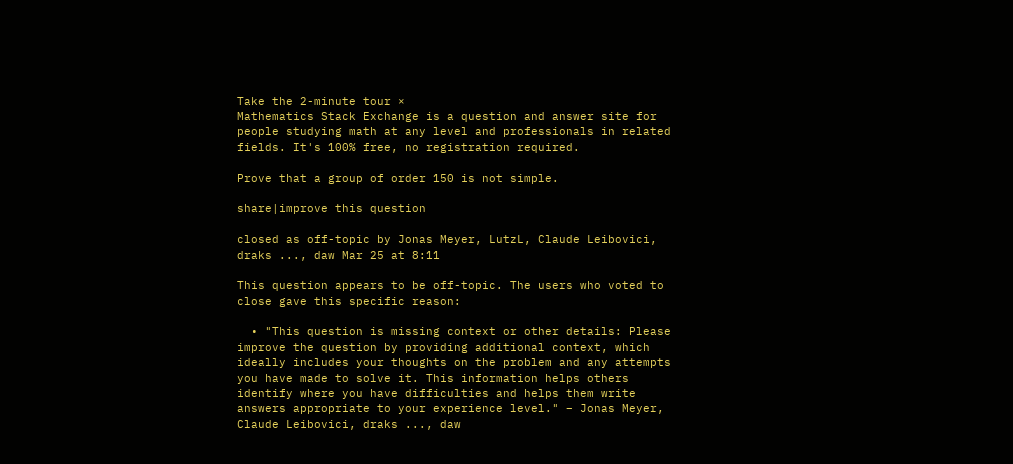Take the 2-minute tour ×
Mathematics Stack Exchange is a question and answer site for people studying math at any level and professionals in related fields. It's 100% free, no registration required.

Prove that a group of order 150 is not simple.

share|improve this question

closed as off-topic by Jonas Meyer, LutzL, Claude Leibovici, draks ..., daw Mar 25 at 8:11

This question appears to be off-topic. The users who voted to close gave this specific reason:

  • "This question is missing context or other details: Please improve the question by providing additional context, which ideally includes your thoughts on the problem and any attempts you have made to solve it. This information helps others identify where you have difficulties and helps them write answers appropriate to your experience level." – Jonas Meyer, Claude Leibovici, draks ..., daw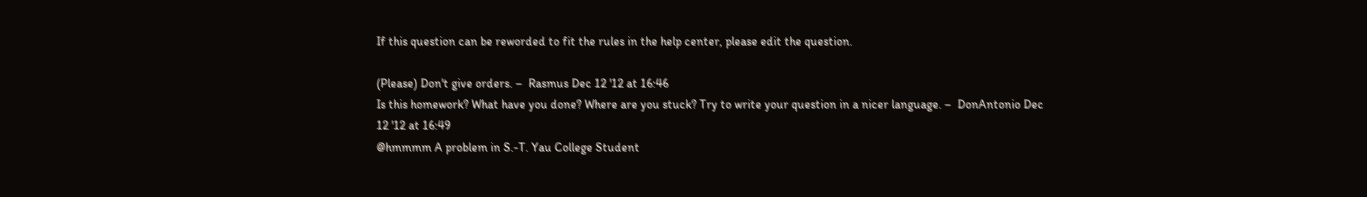If this question can be reworded to fit the rules in the help center, please edit the question.

(Please) Don't give orders. –  Rasmus Dec 12 '12 at 16:46
Is this homework? What have you done? Where are you stuck? Try to write your question in a nicer language. –  DonAntonio Dec 12 '12 at 16:49
@hmmmm A problem in S.-T. Yau College Student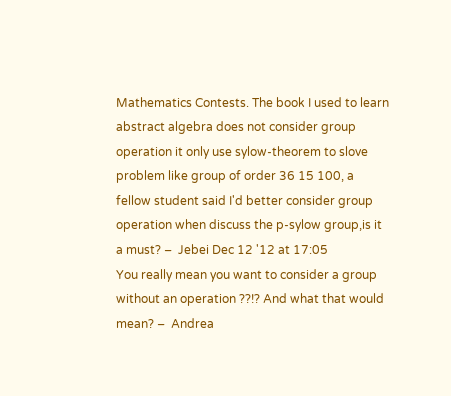Mathematics Contests. The book I used to learn abstract algebra does not consider group operation it only use sylow-theorem to slove problem like group of order 36 15 100, a fellow student said I'd better consider group operation when discuss the p-sylow group,is it a must? –  Jebei Dec 12 '12 at 17:05
You really mean you want to consider a group without an operation ??!? And what that would mean? –  Andrea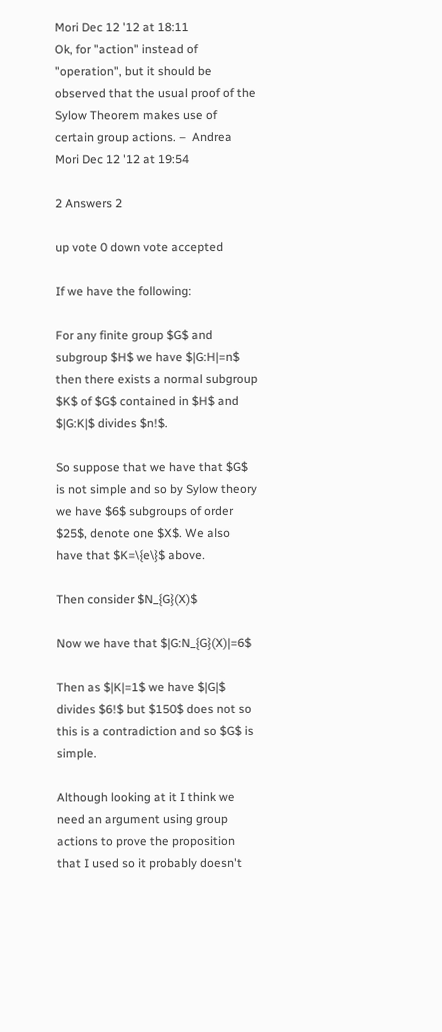Mori Dec 12 '12 at 18:11
Ok, for "action" instead of "operation", but it should be observed that the usual proof of the Sylow Theorem makes use of certain group actions. –  Andrea Mori Dec 12 '12 at 19:54

2 Answers 2

up vote 0 down vote accepted

If we have the following:

For any finite group $G$ and subgroup $H$ we have $|G:H|=n$ then there exists a normal subgroup $K$ of $G$ contained in $H$ and $|G:K|$ divides $n!$.

So suppose that we have that $G$ is not simple and so by Sylow theory we have $6$ subgroups of order $25$, denote one $X$. We also have that $K=\{e\}$ above.

Then consider $N_{G}(X)$

Now we have that $|G:N_{G}(X)|=6$

Then as $|K|=1$ we have $|G|$ divides $6!$ but $150$ does not so this is a contradiction and so $G$ is simple.

Although looking at it I think we need an argument using group actions to prove the proposition that I used so it probably doesn't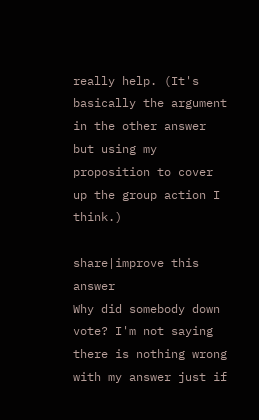really help. (It's basically the argument in the other answer but using my proposition to cover up the group action I think.)

share|improve this answer
Why did somebody down vote? I'm not saying there is nothing wrong with my answer just if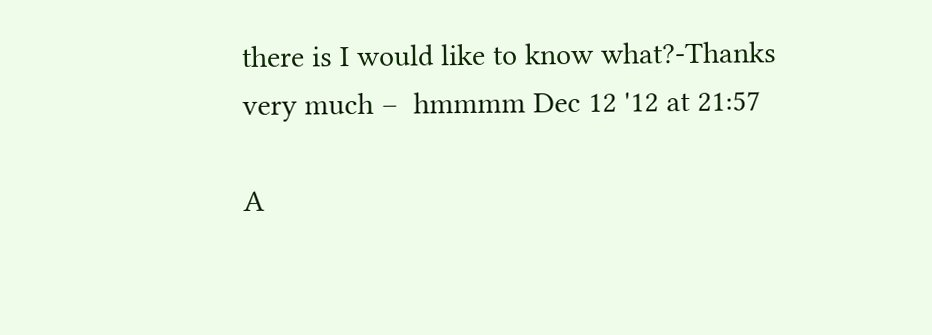there is I would like to know what?-Thanks very much –  hmmmm Dec 12 '12 at 21:57

A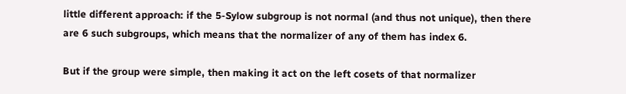little different approach: if the 5-Sylow subgroup is not normal (and thus not unique), then there are 6 such subgroups, which means that the normalizer of any of them has index 6.

But if the group were simple, then making it act on the left cosets of that normalizer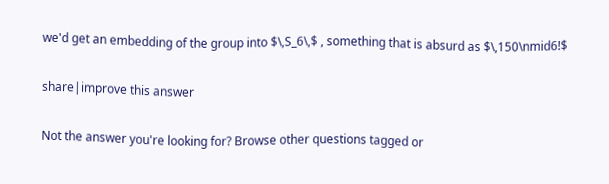we'd get an embedding of the group into $\,S_6\,$ , something that is absurd as $\,150\nmid6!$

share|improve this answer

Not the answer you're looking for? Browse other questions tagged or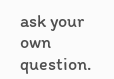ask your own question.